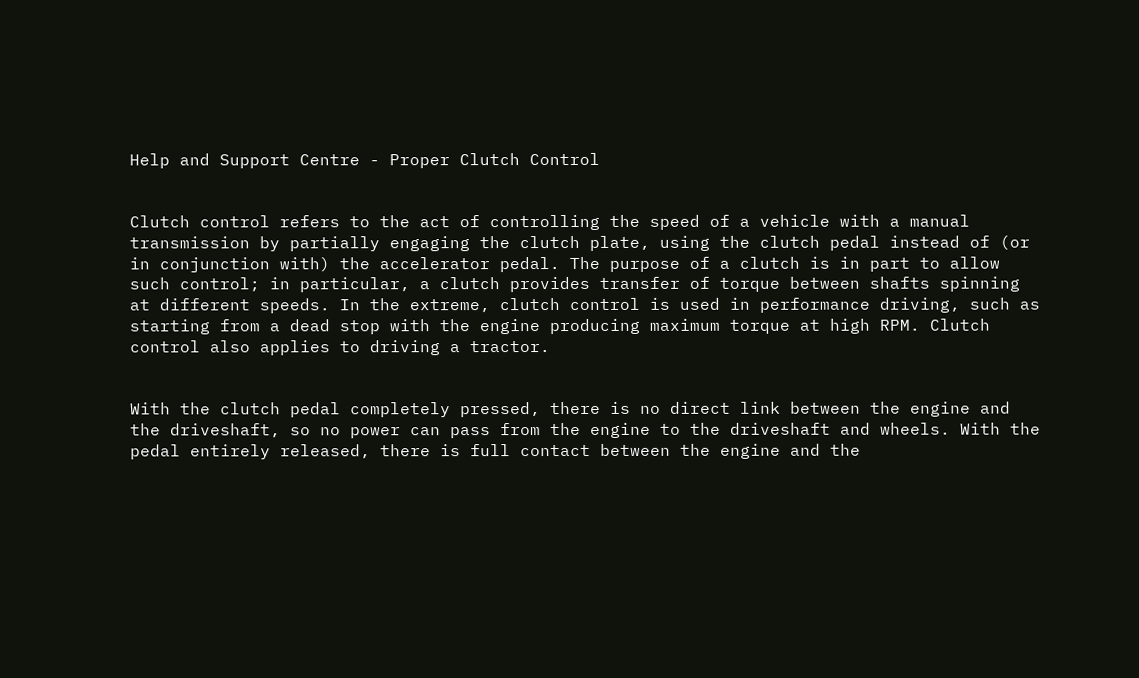Help and Support Centre - Proper Clutch Control


Clutch control refers to the act of controlling the speed of a vehicle with a manual transmission by partially engaging the clutch plate, using the clutch pedal instead of (or in conjunction with) the accelerator pedal. The purpose of a clutch is in part to allow such control; in particular, a clutch provides transfer of torque between shafts spinning at different speeds. In the extreme, clutch control is used in performance driving, such as starting from a dead stop with the engine producing maximum torque at high RPM. Clutch control also applies to driving a tractor.


With the clutch pedal completely pressed, there is no direct link between the engine and the driveshaft, so no power can pass from the engine to the driveshaft and wheels. With the pedal entirely released, there is full contact between the engine and the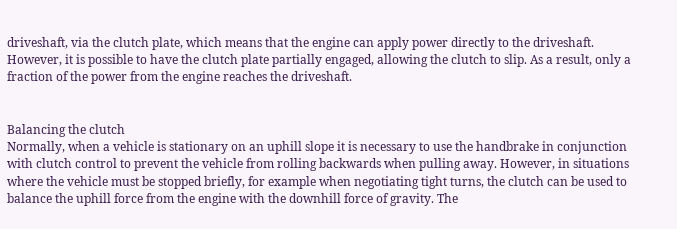driveshaft, via the clutch plate, which means that the engine can apply power directly to the driveshaft. However, it is possible to have the clutch plate partially engaged, allowing the clutch to slip. As a result, only a fraction of the power from the engine reaches the driveshaft.


Balancing the clutch
Normally, when a vehicle is stationary on an uphill slope it is necessary to use the handbrake in conjunction with clutch control to prevent the vehicle from rolling backwards when pulling away. However, in situations where the vehicle must be stopped briefly, for example when negotiating tight turns, the clutch can be used to balance the uphill force from the engine with the downhill force of gravity. The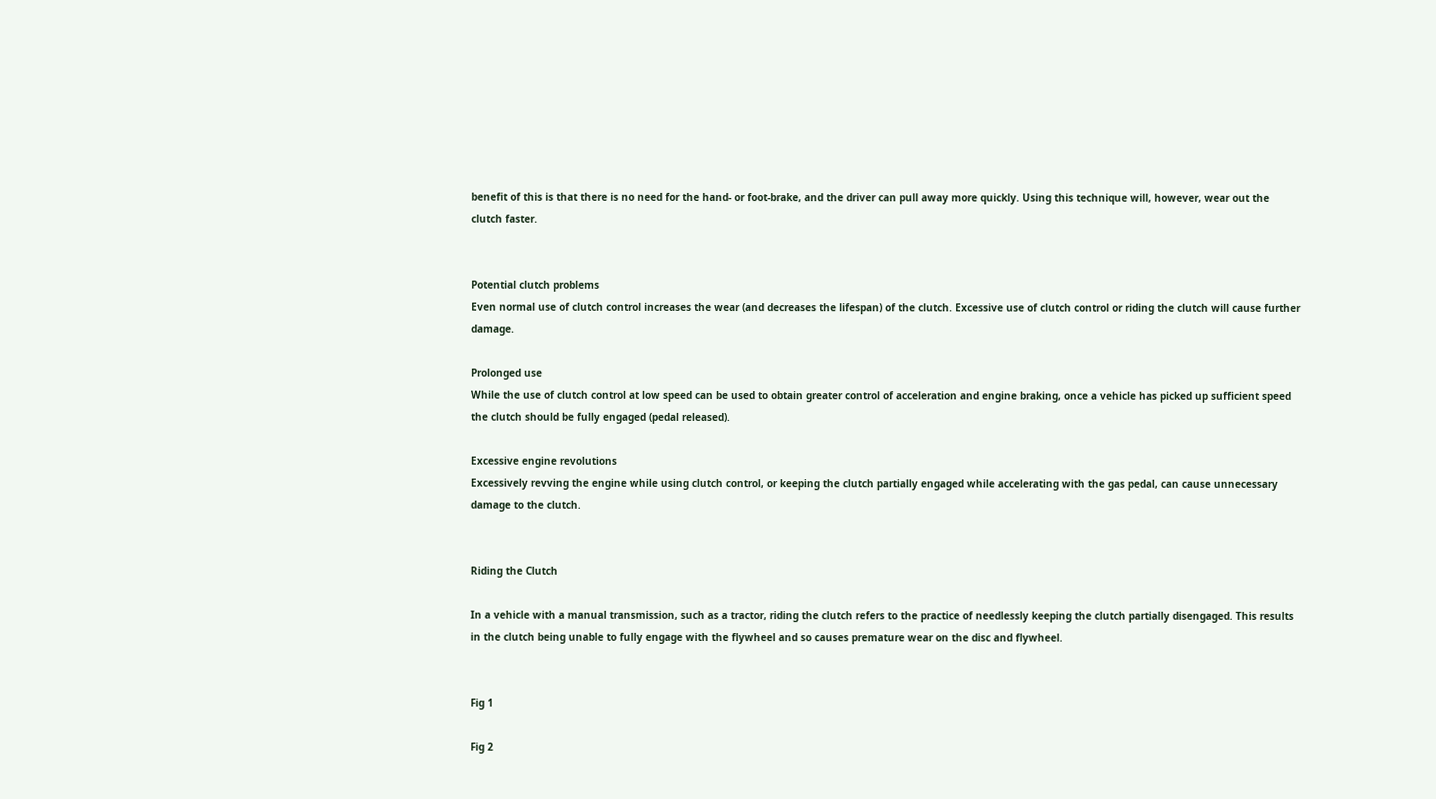benefit of this is that there is no need for the hand- or foot-brake, and the driver can pull away more quickly. Using this technique will, however, wear out the clutch faster.


Potential clutch problems
Even normal use of clutch control increases the wear (and decreases the lifespan) of the clutch. Excessive use of clutch control or riding the clutch will cause further damage.

Prolonged use
While the use of clutch control at low speed can be used to obtain greater control of acceleration and engine braking, once a vehicle has picked up sufficient speed the clutch should be fully engaged (pedal released).

Excessive engine revolutions
Excessively revving the engine while using clutch control, or keeping the clutch partially engaged while accelerating with the gas pedal, can cause unnecessary damage to the clutch.


Riding the Clutch

In a vehicle with a manual transmission, such as a tractor, riding the clutch refers to the practice of needlessly keeping the clutch partially disengaged. This results in the clutch being unable to fully engage with the flywheel and so causes premature wear on the disc and flywheel.


Fig 1

Fig 2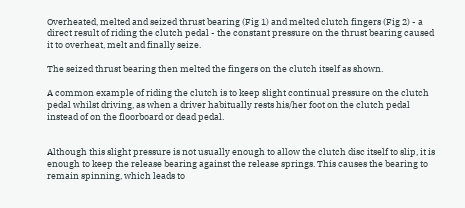Overheated, melted and seized thrust bearing (Fig 1) and melted clutch fingers (Fig 2) - a direct result of riding the clutch pedal - the constant pressure on the thrust bearing caused it to overheat, melt and finally seize.

The seized thrust bearing then melted the fingers on the clutch itself as shown.

A common example of riding the clutch is to keep slight continual pressure on the clutch pedal whilst driving, as when a driver habitually rests his/her foot on the clutch pedal instead of on the floorboard or dead pedal.


Although this slight pressure is not usually enough to allow the clutch disc itself to slip, it is enough to keep the release bearing against the release springs. This causes the bearing to remain spinning, which leads to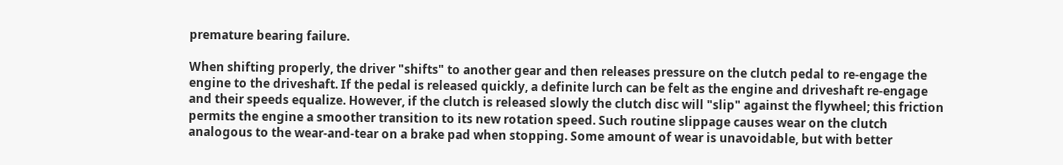premature bearing failure.

When shifting properly, the driver "shifts" to another gear and then releases pressure on the clutch pedal to re-engage the engine to the driveshaft. If the pedal is released quickly, a definite lurch can be felt as the engine and driveshaft re-engage and their speeds equalize. However, if the clutch is released slowly the clutch disc will "slip" against the flywheel; this friction permits the engine a smoother transition to its new rotation speed. Such routine slippage causes wear on the clutch analogous to the wear-and-tear on a brake pad when stopping. Some amount of wear is unavoidable, but with better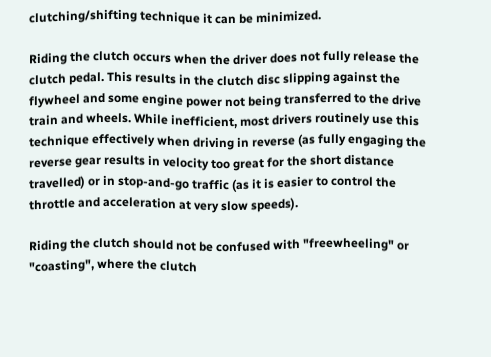clutching/shifting technique it can be minimized.

Riding the clutch occurs when the driver does not fully release the clutch pedal. This results in the clutch disc slipping against the flywheel and some engine power not being transferred to the drive train and wheels. While inefficient, most drivers routinely use this technique effectively when driving in reverse (as fully engaging the reverse gear results in velocity too great for the short distance travelled) or in stop-and-go traffic (as it is easier to control the throttle and acceleration at very slow speeds).

Riding the clutch should not be confused with "freewheeling" or "coasting", where the clutch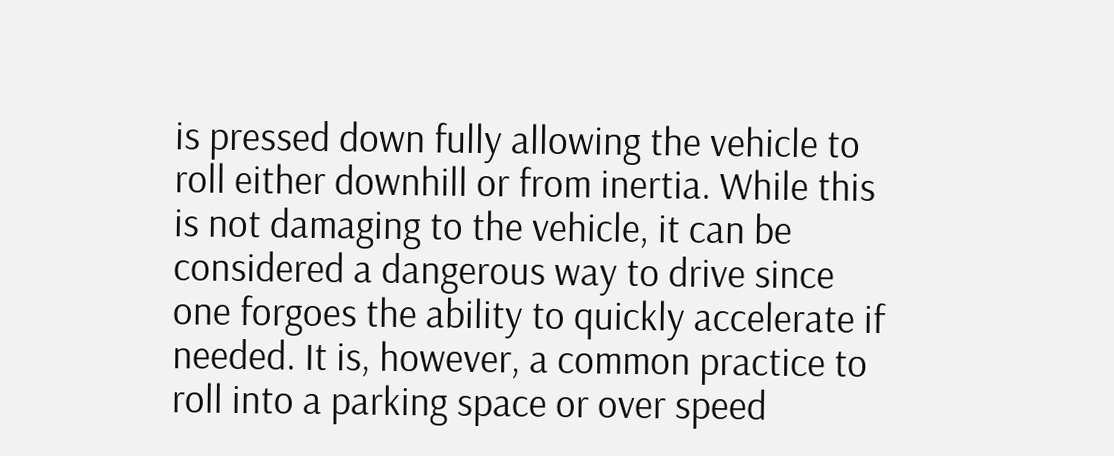is pressed down fully allowing the vehicle to roll either downhill or from inertia. While this is not damaging to the vehicle, it can be considered a dangerous way to drive since one forgoes the ability to quickly accelerate if needed. It is, however, a common practice to roll into a parking space or over speed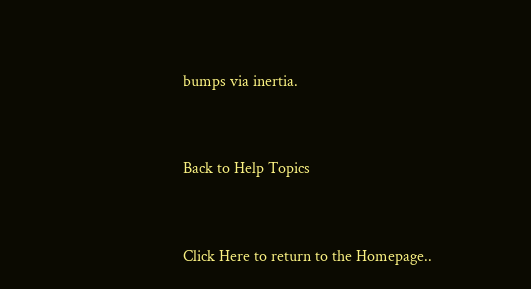bumps via inertia.


Back to Help Topics


Click Here to return to the Homepage..